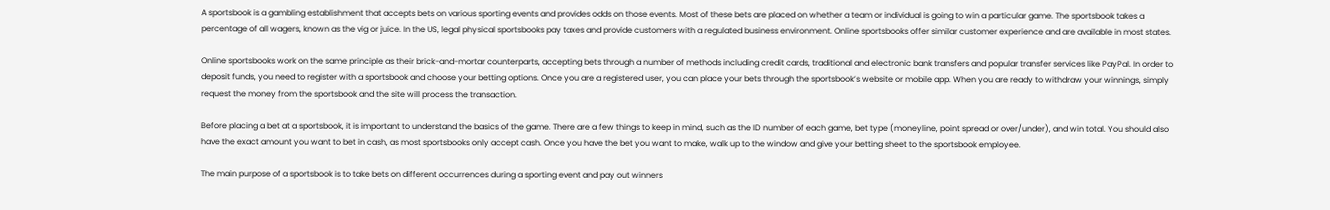A sportsbook is a gambling establishment that accepts bets on various sporting events and provides odds on those events. Most of these bets are placed on whether a team or individual is going to win a particular game. The sportsbook takes a percentage of all wagers, known as the vig or juice. In the US, legal physical sportsbooks pay taxes and provide customers with a regulated business environment. Online sportsbooks offer similar customer experience and are available in most states.

Online sportsbooks work on the same principle as their brick-and-mortar counterparts, accepting bets through a number of methods including credit cards, traditional and electronic bank transfers and popular transfer services like PayPal. In order to deposit funds, you need to register with a sportsbook and choose your betting options. Once you are a registered user, you can place your bets through the sportsbook’s website or mobile app. When you are ready to withdraw your winnings, simply request the money from the sportsbook and the site will process the transaction.

Before placing a bet at a sportsbook, it is important to understand the basics of the game. There are a few things to keep in mind, such as the ID number of each game, bet type (moneyline, point spread or over/under), and win total. You should also have the exact amount you want to bet in cash, as most sportsbooks only accept cash. Once you have the bet you want to make, walk up to the window and give your betting sheet to the sportsbook employee.

The main purpose of a sportsbook is to take bets on different occurrences during a sporting event and pay out winners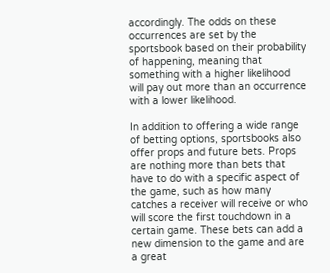accordingly. The odds on these occurrences are set by the sportsbook based on their probability of happening, meaning that something with a higher likelihood will pay out more than an occurrence with a lower likelihood.

In addition to offering a wide range of betting options, sportsbooks also offer props and future bets. Props are nothing more than bets that have to do with a specific aspect of the game, such as how many catches a receiver will receive or who will score the first touchdown in a certain game. These bets can add a new dimension to the game and are a great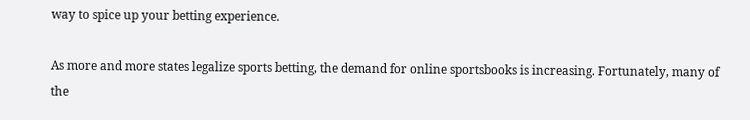way to spice up your betting experience.

As more and more states legalize sports betting, the demand for online sportsbooks is increasing. Fortunately, many of the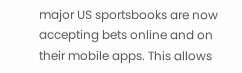major US sportsbooks are now accepting bets online and on their mobile apps. This allows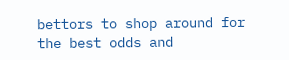bettors to shop around for the best odds and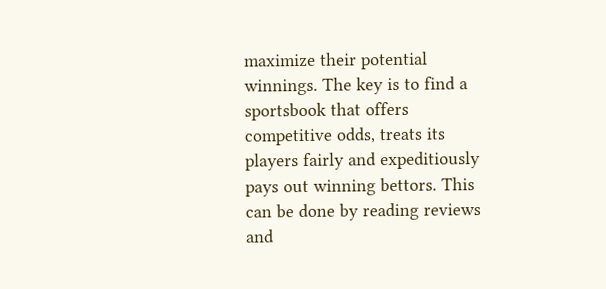maximize their potential winnings. The key is to find a sportsbook that offers competitive odds, treats its players fairly and expeditiously pays out winning bettors. This can be done by reading reviews and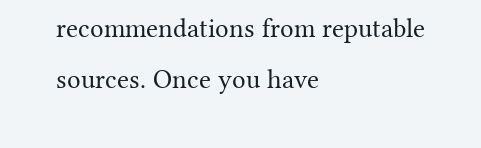recommendations from reputable sources. Once you have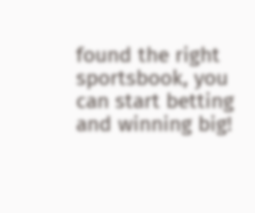found the right sportsbook, you can start betting and winning big!